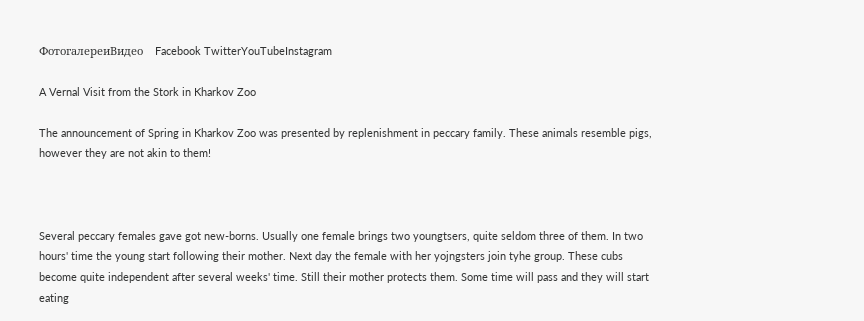ФотогалереиВидео    Facebook TwitterYouTubeInstagram

A Vernal Visit from the Stork in Kharkov Zoo

The announcement of Spring in Kharkov Zoo was presented by replenishment in peccary family. These animals resemble pigs, however they are not akin to them!



Several peccary females gave got new-borns. Usually one female brings two youngtsers, quite seldom three of them. In two hours' time the young start following their mother. Next day the female with her yojngsters join tyhe group. These cubs become quite independent after several weeks' time. Still their mother protects them. Some time will pass and they will start eating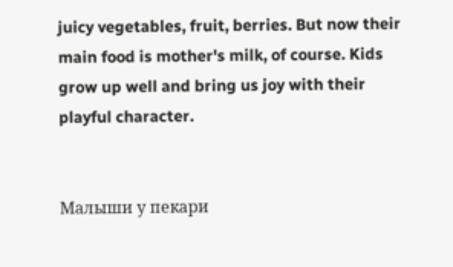juicy vegetables, fruit, berries. But now their main food is mother's milk, of course. Kids grow up well and bring us joy with their playful character.


Малыши у пекари